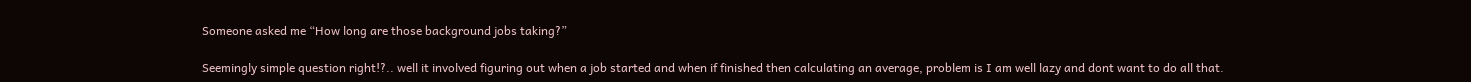Someone asked me “How long are those background jobs taking?”

Seemingly simple question right!?.. well it involved figuring out when a job started and when if finished then calculating an average, problem is I am well lazy and dont want to do all that.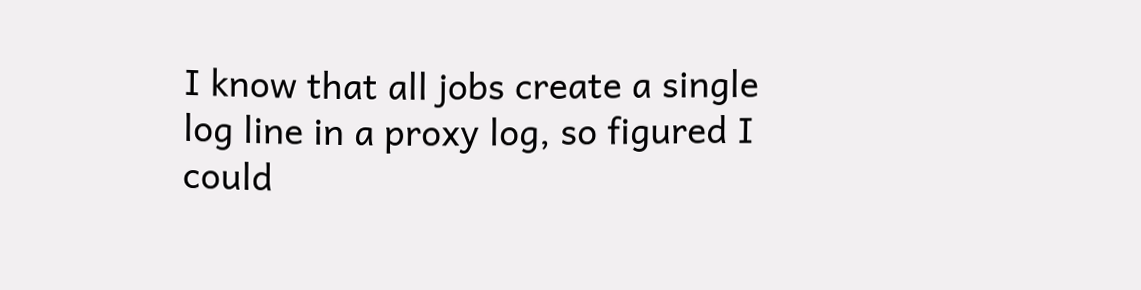I know that all jobs create a single log line in a proxy log, so figured I could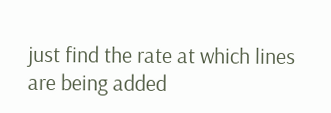just find the rate at which lines are being added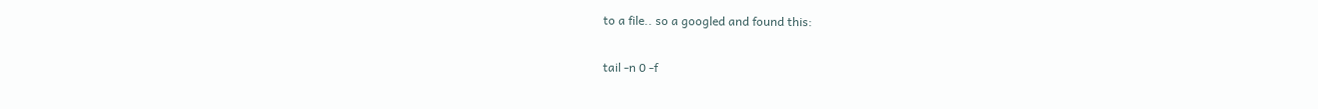to a file.. so a googled and found this:

tail -n 0 -f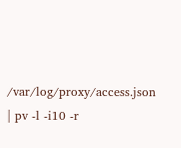/var/log/proxy/access.json | pv -l -i10 -r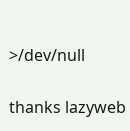>/dev/null

thanks lazyweb